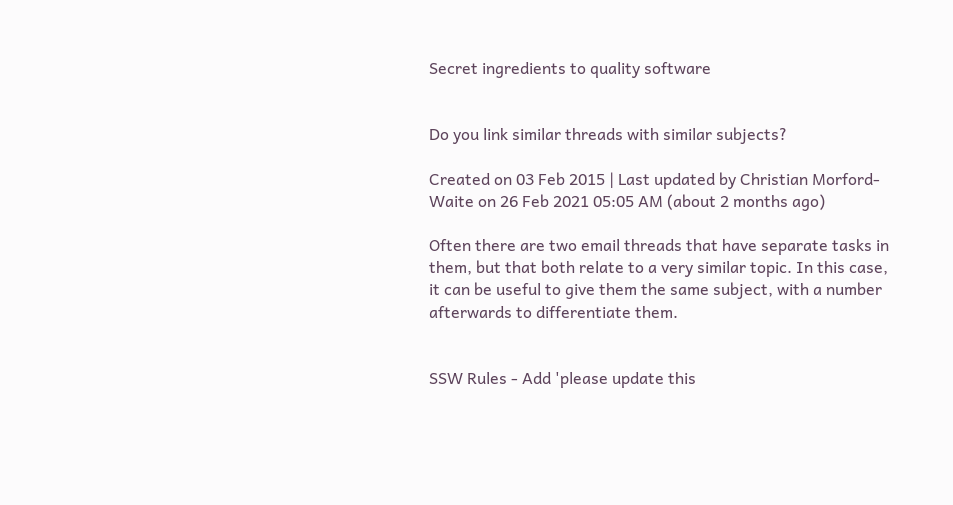Secret ingredients to quality software


Do you link similar threads with similar subjects?

Created on 03 Feb 2015 | Last updated by Christian Morford-Waite on 26 Feb 2021 05:05 AM (about 2 months ago)

Often there are two email threads that have separate tasks in them, but that both relate to a very similar topic. In this case, it can be useful to give them the same subject, with a number afterwards to differentiate them.


SSW Rules - Add 'please update this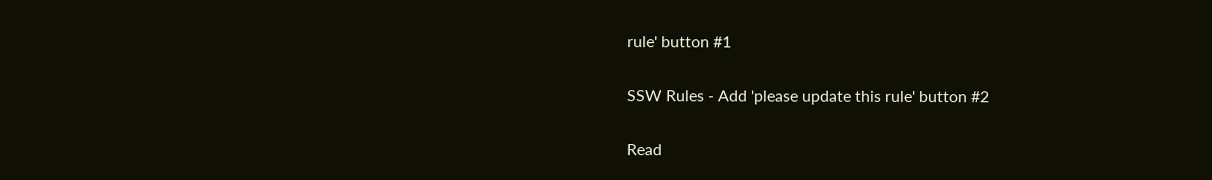rule' button #1

SSW Rules - Add 'please update this rule' button #2

Read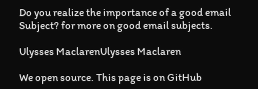Do you realize the importance of a good email Subject? for more on good email subjects.

Ulysses MaclarenUlysses Maclaren

We open source. This page is on GitHub